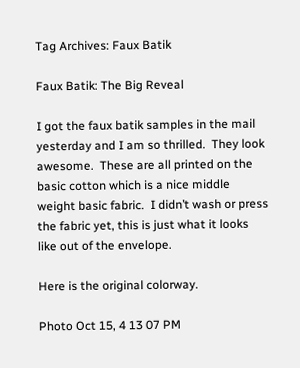Tag Archives: Faux Batik

Faux Batik: The Big Reveal

I got the faux batik samples in the mail yesterday and I am so thrilled.  They look awesome.  These are all printed on the basic cotton which is a nice middle weight basic fabric.  I didn’t wash or press the fabric yet, this is just what it looks like out of the envelope.

Here is the original colorway.

Photo Oct 15, 4 13 07 PM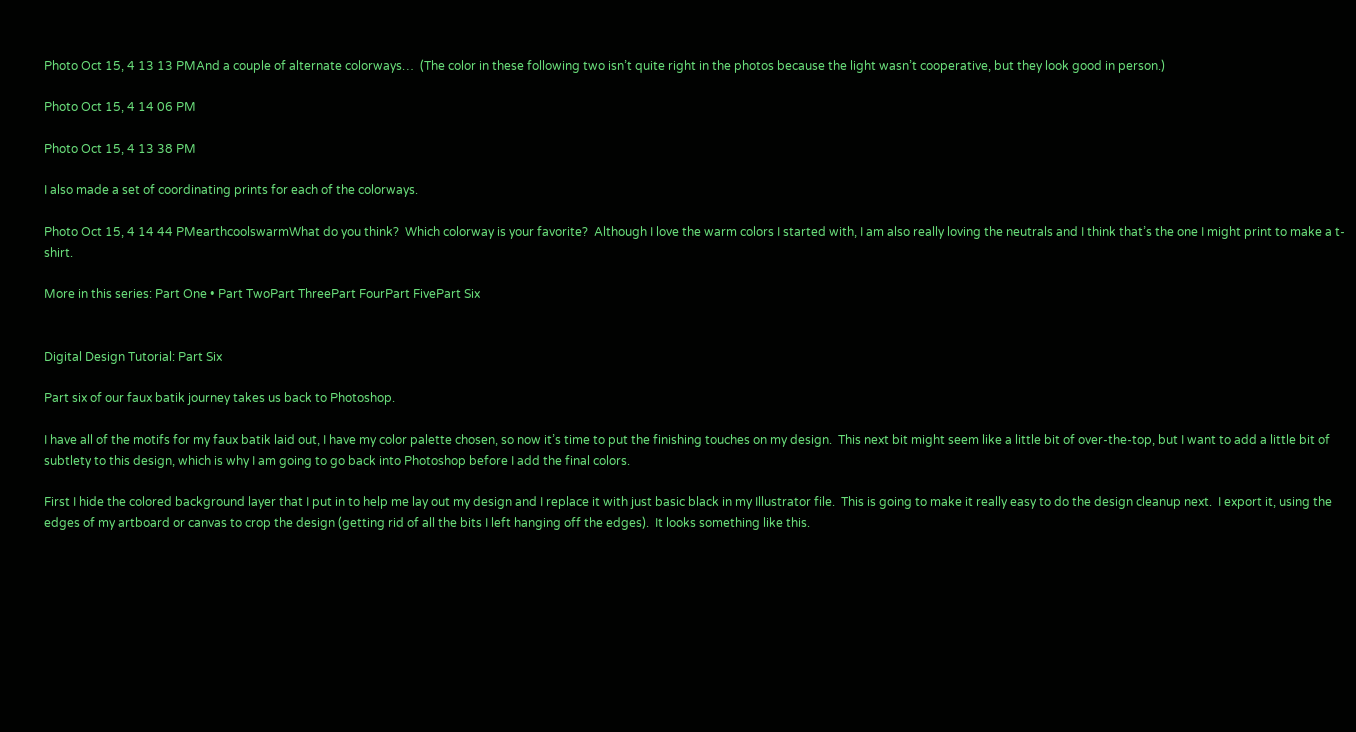Photo Oct 15, 4 13 13 PMAnd a couple of alternate colorways…  (The color in these following two isn’t quite right in the photos because the light wasn’t cooperative, but they look good in person.)

Photo Oct 15, 4 14 06 PM

Photo Oct 15, 4 13 38 PM

I also made a set of coordinating prints for each of the colorways.

Photo Oct 15, 4 14 44 PMearthcoolswarmWhat do you think?  Which colorway is your favorite?  Although I love the warm colors I started with, I am also really loving the neutrals and I think that’s the one I might print to make a t-shirt.

More in this series: Part One • Part TwoPart ThreePart FourPart FivePart Six


Digital Design Tutorial: Part Six

Part six of our faux batik journey takes us back to Photoshop.

I have all of the motifs for my faux batik laid out, I have my color palette chosen, so now it’s time to put the finishing touches on my design.  This next bit might seem like a little bit of over-the-top, but I want to add a little bit of subtlety to this design, which is why I am going to go back into Photoshop before I add the final colors.

First I hide the colored background layer that I put in to help me lay out my design and I replace it with just basic black in my Illustrator file.  This is going to make it really easy to do the design cleanup next.  I export it, using the edges of my artboard or canvas to crop the design (getting rid of all the bits I left hanging off the edges).  It looks something like this.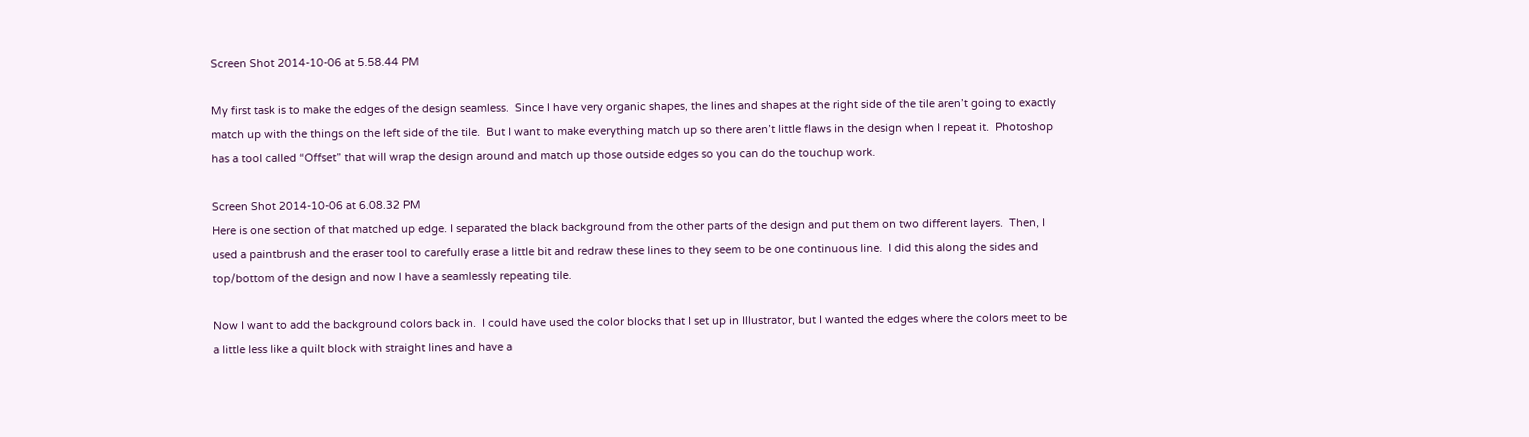Screen Shot 2014-10-06 at 5.58.44 PM

My first task is to make the edges of the design seamless.  Since I have very organic shapes, the lines and shapes at the right side of the tile aren’t going to exactly match up with the things on the left side of the tile.  But I want to make everything match up so there aren’t little flaws in the design when I repeat it.  Photoshop has a tool called “Offset” that will wrap the design around and match up those outside edges so you can do the touchup work.

Screen Shot 2014-10-06 at 6.08.32 PM
Here is one section of that matched up edge. I separated the black background from the other parts of the design and put them on two different layers.  Then, I used a paintbrush and the eraser tool to carefully erase a little bit and redraw these lines to they seem to be one continuous line.  I did this along the sides and top/bottom of the design and now I have a seamlessly repeating tile.

Now I want to add the background colors back in.  I could have used the color blocks that I set up in Illustrator, but I wanted the edges where the colors meet to be a little less like a quilt block with straight lines and have a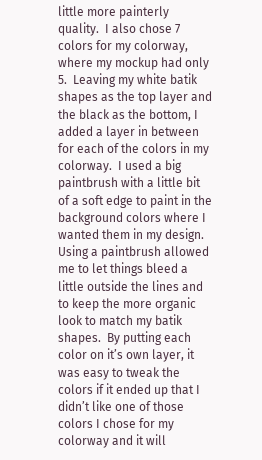little more painterly quality.  I also chose 7 colors for my colorway, where my mockup had only 5.  Leaving my white batik shapes as the top layer and the black as the bottom, I added a layer in between for each of the colors in my colorway.  I used a big paintbrush with a little bit of a soft edge to paint in the background colors where I wanted them in my design.  Using a paintbrush allowed me to let things bleed a little outside the lines and to keep the more organic look to match my batik shapes.  By putting each color on it’s own layer, it was easy to tweak the colors if it ended up that I didn’t like one of those colors I chose for my colorway and it will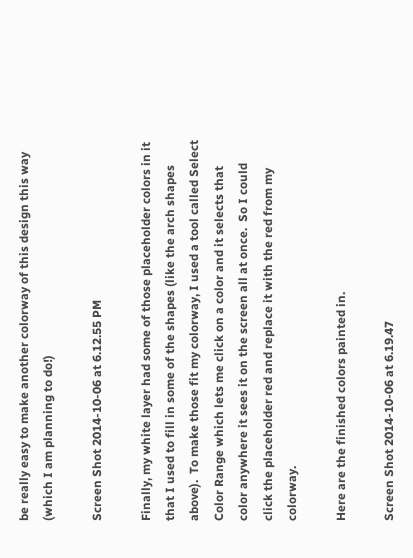be really easy to make another colorway of this design this way (which I am planning to do!)

Screen Shot 2014-10-06 at 6.12.55 PM

Finally, my white layer had some of those placeholder colors in it that I used to fill in some of the shapes (like the arch shapes above).  To make those fit my colorway, I used a tool called Select Color Range which lets me click on a color and it selects that color anywhere it sees it on the screen all at once.  So I could click the placeholder red and replace it with the red from my colorway.

Here are the finished colors painted in.

Screen Shot 2014-10-06 at 6.19.47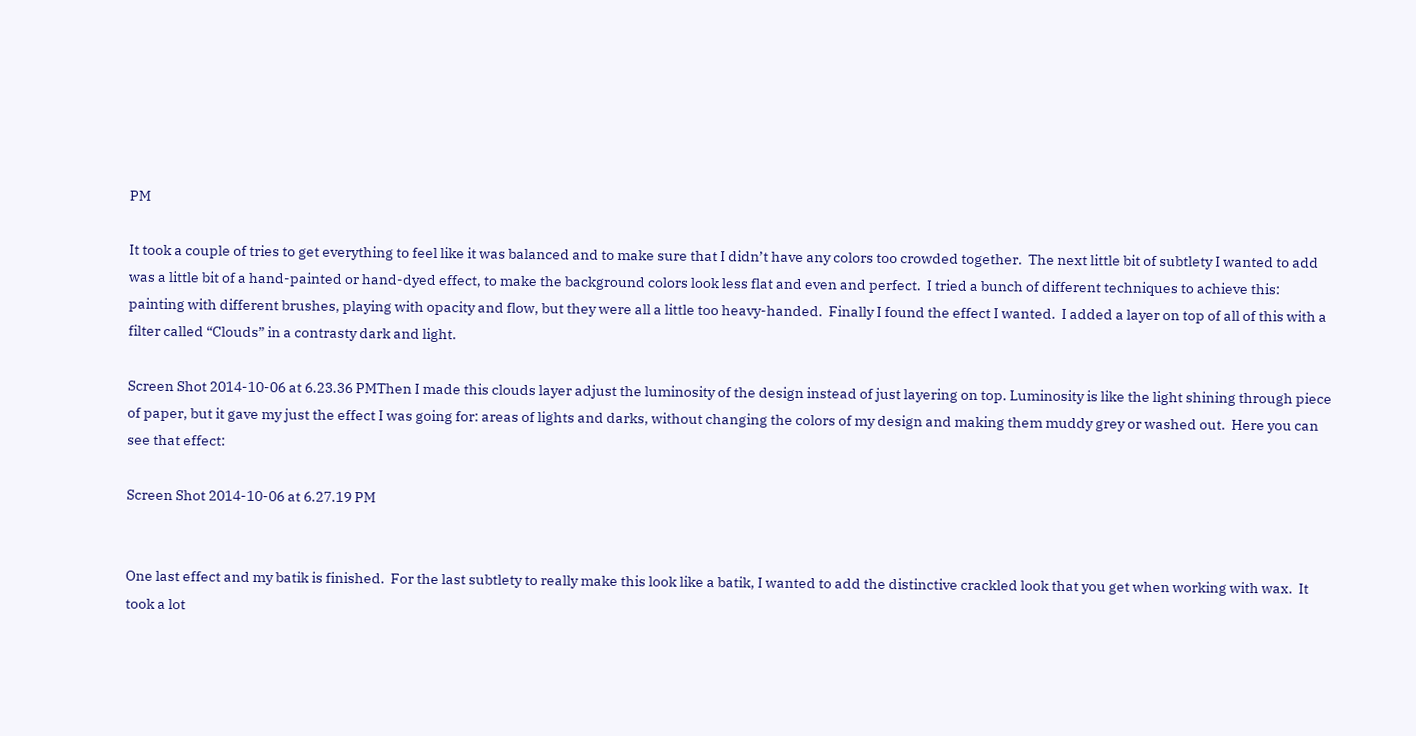PM

It took a couple of tries to get everything to feel like it was balanced and to make sure that I didn’t have any colors too crowded together.  The next little bit of subtlety I wanted to add was a little bit of a hand-painted or hand-dyed effect, to make the background colors look less flat and even and perfect.  I tried a bunch of different techniques to achieve this: painting with different brushes, playing with opacity and flow, but they were all a little too heavy-handed.  Finally I found the effect I wanted.  I added a layer on top of all of this with a filter called “Clouds” in a contrasty dark and light.

Screen Shot 2014-10-06 at 6.23.36 PMThen I made this clouds layer adjust the luminosity of the design instead of just layering on top. Luminosity is like the light shining through piece of paper, but it gave my just the effect I was going for: areas of lights and darks, without changing the colors of my design and making them muddy grey or washed out.  Here you can see that effect:

Screen Shot 2014-10-06 at 6.27.19 PM


One last effect and my batik is finished.  For the last subtlety to really make this look like a batik, I wanted to add the distinctive crackled look that you get when working with wax.  It took a lot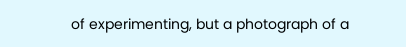of experimenting, but a photograph of a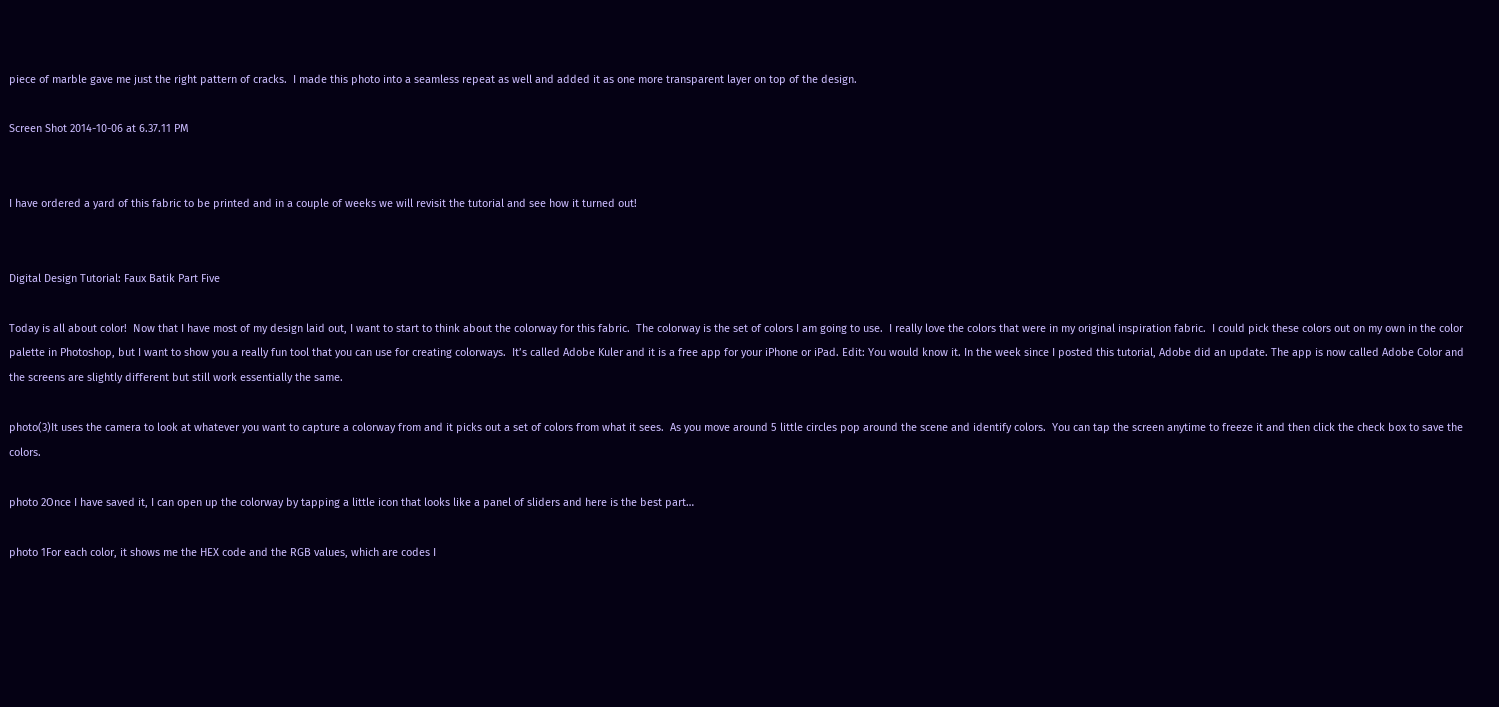piece of marble gave me just the right pattern of cracks.  I made this photo into a seamless repeat as well and added it as one more transparent layer on top of the design.

Screen Shot 2014-10-06 at 6.37.11 PM


I have ordered a yard of this fabric to be printed and in a couple of weeks we will revisit the tutorial and see how it turned out!


Digital Design Tutorial: Faux Batik Part Five

Today is all about color!  Now that I have most of my design laid out, I want to start to think about the colorway for this fabric.  The colorway is the set of colors I am going to use.  I really love the colors that were in my original inspiration fabric.  I could pick these colors out on my own in the color palette in Photoshop, but I want to show you a really fun tool that you can use for creating colorways.  It’s called Adobe Kuler and it is a free app for your iPhone or iPad. Edit: You would know it. In the week since I posted this tutorial, Adobe did an update. The app is now called Adobe Color and the screens are slightly different but still work essentially the same.

photo(3)It uses the camera to look at whatever you want to capture a colorway from and it picks out a set of colors from what it sees.  As you move around 5 little circles pop around the scene and identify colors.  You can tap the screen anytime to freeze it and then click the check box to save the colors.

photo 2Once I have saved it, I can open up the colorway by tapping a little icon that looks like a panel of sliders and here is the best part…

photo 1For each color, it shows me the HEX code and the RGB values, which are codes I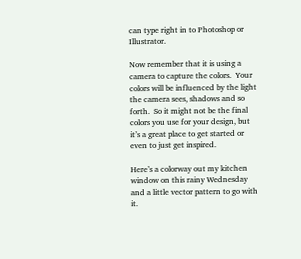can type right in to Photoshop or Illustrator.

Now remember that it is using a camera to capture the colors.  Your colors will be influenced by the light the camera sees, shadows and so forth.  So it might not be the final colors you use for your design, but it’s a great place to get started or even to just get inspired.

Here’s a colorway out my kitchen window on this rainy Wednesday and a little vector pattern to go with it.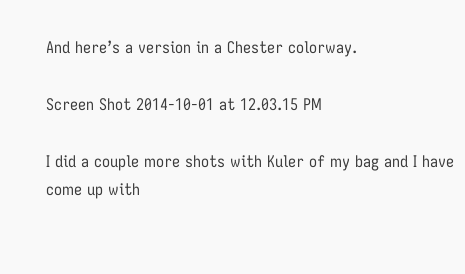And here’s a version in a Chester colorway.

Screen Shot 2014-10-01 at 12.03.15 PM

I did a couple more shots with Kuler of my bag and I have come up with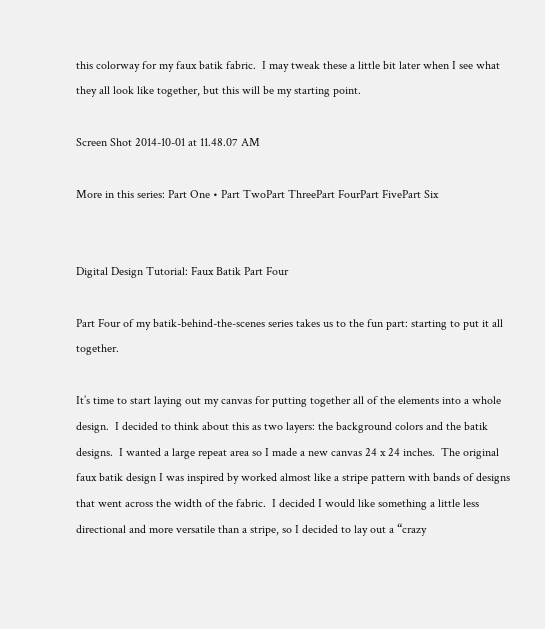this colorway for my faux batik fabric.  I may tweak these a little bit later when I see what they all look like together, but this will be my starting point.

Screen Shot 2014-10-01 at 11.48.07 AM

More in this series: Part One • Part TwoPart ThreePart FourPart FivePart Six


Digital Design Tutorial: Faux Batik Part Four

Part Four of my batik-behind-the-scenes series takes us to the fun part: starting to put it all together.

It’s time to start laying out my canvas for putting together all of the elements into a whole design.  I decided to think about this as two layers: the background colors and the batik designs.  I wanted a large repeat area so I made a new canvas 24 x 24 inches.  The original faux batik design I was inspired by worked almost like a stripe pattern with bands of designs that went across the width of the fabric.  I decided I would like something a little less directional and more versatile than a stripe, so I decided to lay out a “crazy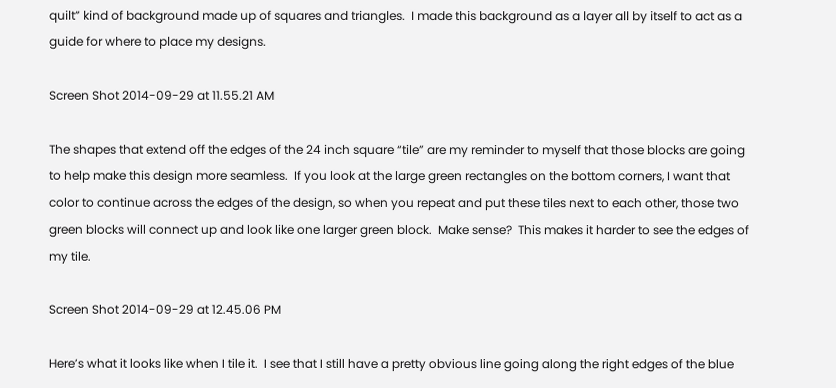quilt” kind of background made up of squares and triangles.  I made this background as a layer all by itself to act as a guide for where to place my designs.

Screen Shot 2014-09-29 at 11.55.21 AM

The shapes that extend off the edges of the 24 inch square “tile” are my reminder to myself that those blocks are going to help make this design more seamless.  If you look at the large green rectangles on the bottom corners, I want that color to continue across the edges of the design, so when you repeat and put these tiles next to each other, those two green blocks will connect up and look like one larger green block.  Make sense?  This makes it harder to see the edges of my tile.

Screen Shot 2014-09-29 at 12.45.06 PM

Here’s what it looks like when I tile it.  I see that I still have a pretty obvious line going along the right edges of the blue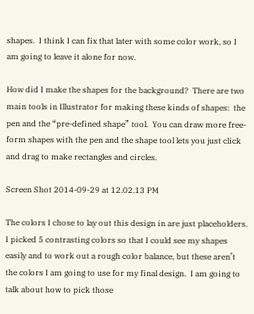shapes.  I think I can fix that later with some color work, so I am going to leave it alone for now.

How did I make the shapes for the background?  There are two main tools in Illustrator for making these kinds of shapes:  the pen and the “pre-defined shape” tool.  You can draw more free-form shapes with the pen and the shape tool lets you just click and drag to make rectangles and circles.

Screen Shot 2014-09-29 at 12.02.13 PM

The colors I chose to lay out this design in are just placeholders.  I picked 5 contrasting colors so that I could see my shapes easily and to work out a rough color balance, but these aren’t the colors I am going to use for my final design.  I am going to talk about how to pick those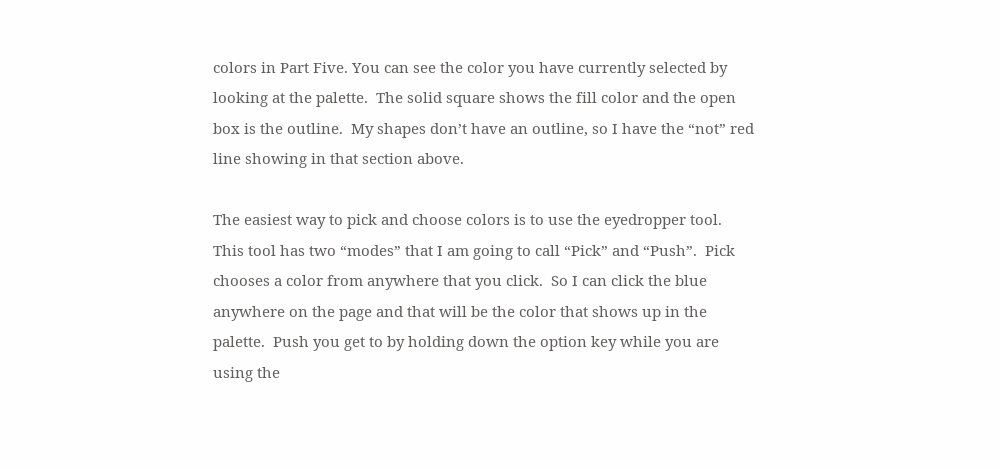colors in Part Five. You can see the color you have currently selected by looking at the palette.  The solid square shows the fill color and the open box is the outline.  My shapes don’t have an outline, so I have the “not” red line showing in that section above.

The easiest way to pick and choose colors is to use the eyedropper tool.  This tool has two “modes” that I am going to call “Pick” and “Push”.  Pick chooses a color from anywhere that you click.  So I can click the blue anywhere on the page and that will be the color that shows up in the palette.  Push you get to by holding down the option key while you are using the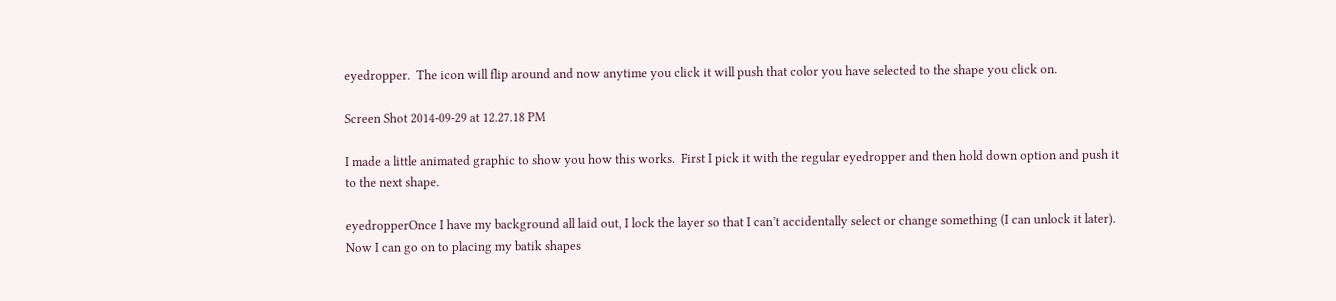eyedropper.  The icon will flip around and now anytime you click it will push that color you have selected to the shape you click on.

Screen Shot 2014-09-29 at 12.27.18 PM

I made a little animated graphic to show you how this works.  First I pick it with the regular eyedropper and then hold down option and push it to the next shape.

eyedropperOnce I have my background all laid out, I lock the layer so that I can’t accidentally select or change something (I can unlock it later).  Now I can go on to placing my batik shapes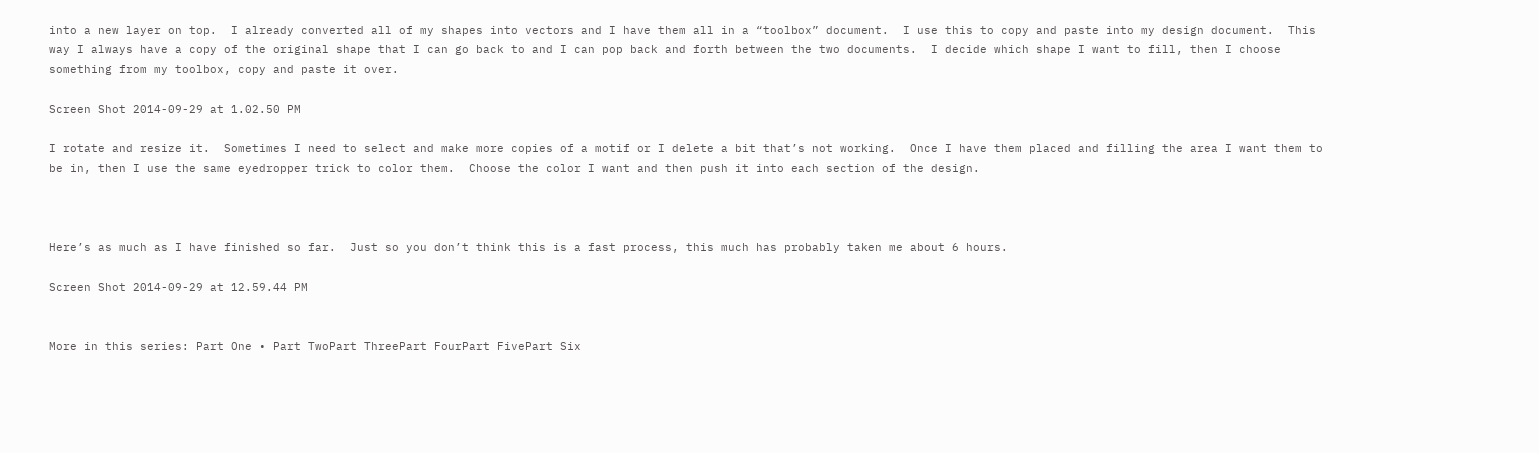into a new layer on top.  I already converted all of my shapes into vectors and I have them all in a “toolbox” document.  I use this to copy and paste into my design document.  This way I always have a copy of the original shape that I can go back to and I can pop back and forth between the two documents.  I decide which shape I want to fill, then I choose something from my toolbox, copy and paste it over.

Screen Shot 2014-09-29 at 1.02.50 PM

I rotate and resize it.  Sometimes I need to select and make more copies of a motif or I delete a bit that’s not working.  Once I have them placed and filling the area I want them to be in, then I use the same eyedropper trick to color them.  Choose the color I want and then push it into each section of the design.



Here’s as much as I have finished so far.  Just so you don’t think this is a fast process, this much has probably taken me about 6 hours.

Screen Shot 2014-09-29 at 12.59.44 PM


More in this series: Part One • Part TwoPart ThreePart FourPart FivePart Six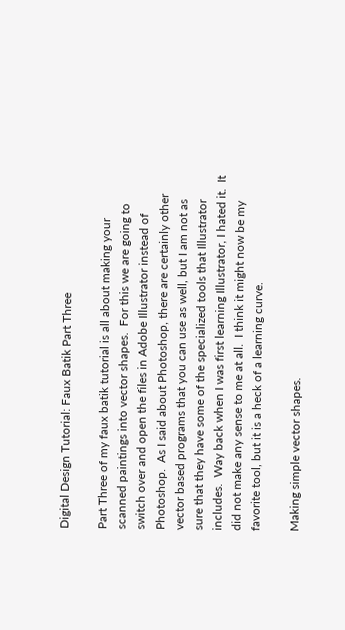Digital Design Tutorial: Faux Batik Part Three

Part Three of my faux batik tutorial is all about making your scanned paintings into vector shapes.  For this we are going to switch over and open the files in Adobe Illustrator instead of Photoshop.  As I said about Photoshop, there are certainly other vector based programs that you can use as well, but I am not as sure that they have some of the specialized tools that Illustrator includes.  Way back when I was first learning Illustrator, I hated it.  It did not make any sense to me at all.  I think it might now be my favorite tool, but it is a heck of a learning curve.

Making simple vector shapes.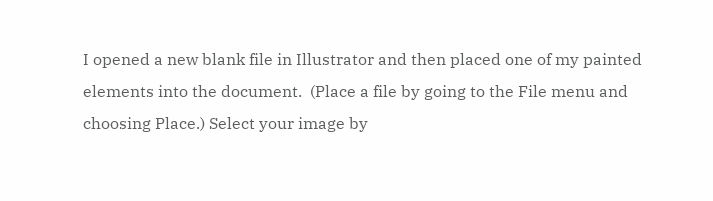I opened a new blank file in Illustrator and then placed one of my painted elements into the document.  (Place a file by going to the File menu and choosing Place.) Select your image by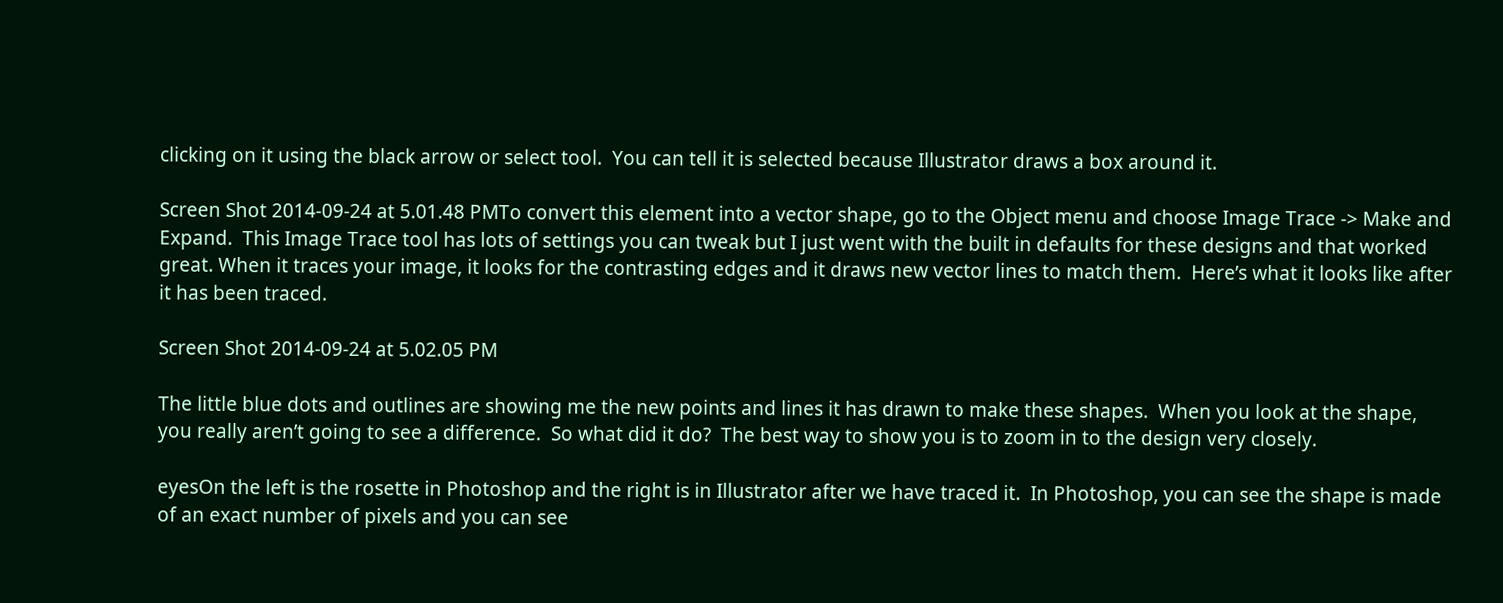clicking on it using the black arrow or select tool.  You can tell it is selected because Illustrator draws a box around it.

Screen Shot 2014-09-24 at 5.01.48 PMTo convert this element into a vector shape, go to the Object menu and choose Image Trace -> Make and Expand.  This Image Trace tool has lots of settings you can tweak but I just went with the built in defaults for these designs and that worked great. When it traces your image, it looks for the contrasting edges and it draws new vector lines to match them.  Here’s what it looks like after it has been traced.

Screen Shot 2014-09-24 at 5.02.05 PM

The little blue dots and outlines are showing me the new points and lines it has drawn to make these shapes.  When you look at the shape, you really aren’t going to see a difference.  So what did it do?  The best way to show you is to zoom in to the design very closely.

eyesOn the left is the rosette in Photoshop and the right is in Illustrator after we have traced it.  In Photoshop, you can see the shape is made of an exact number of pixels and you can see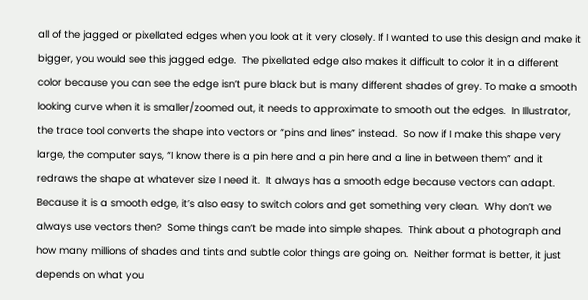all of the jagged or pixellated edges when you look at it very closely. If I wanted to use this design and make it bigger, you would see this jagged edge.  The pixellated edge also makes it difficult to color it in a different color because you can see the edge isn’t pure black but is many different shades of grey. To make a smooth looking curve when it is smaller/zoomed out, it needs to approximate to smooth out the edges.  In Illustrator, the trace tool converts the shape into vectors or “pins and lines” instead.  So now if I make this shape very large, the computer says, “I know there is a pin here and a pin here and a line in between them” and it redraws the shape at whatever size I need it.  It always has a smooth edge because vectors can adapt. Because it is a smooth edge, it’s also easy to switch colors and get something very clean.  Why don’t we always use vectors then?  Some things can’t be made into simple shapes.  Think about a photograph and how many millions of shades and tints and subtle color things are going on.  Neither format is better, it just depends on what you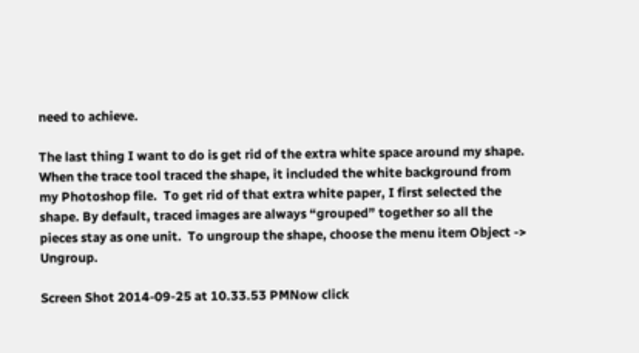need to achieve.

The last thing I want to do is get rid of the extra white space around my shape.  When the trace tool traced the shape, it included the white background from my Photoshop file.  To get rid of that extra white paper, I first selected the shape. By default, traced images are always “grouped” together so all the pieces stay as one unit.  To ungroup the shape, choose the menu item Object -> Ungroup.

Screen Shot 2014-09-25 at 10.33.53 PMNow click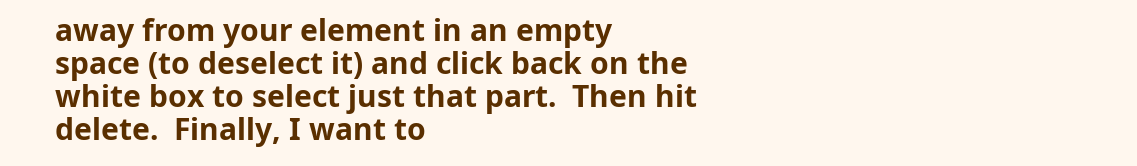away from your element in an empty space (to deselect it) and click back on the white box to select just that part.  Then hit delete.  Finally, I want to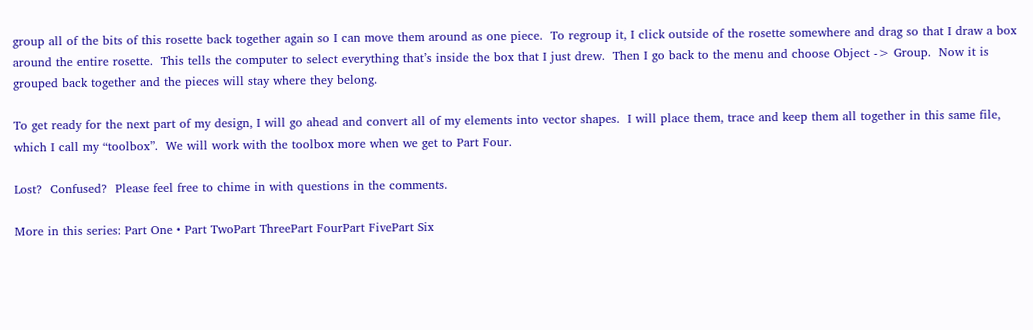group all of the bits of this rosette back together again so I can move them around as one piece.  To regroup it, I click outside of the rosette somewhere and drag so that I draw a box around the entire rosette.  This tells the computer to select everything that’s inside the box that I just drew.  Then I go back to the menu and choose Object -> Group.  Now it is grouped back together and the pieces will stay where they belong.

To get ready for the next part of my design, I will go ahead and convert all of my elements into vector shapes.  I will place them, trace and keep them all together in this same file, which I call my “toolbox”.  We will work with the toolbox more when we get to Part Four.

Lost?  Confused?  Please feel free to chime in with questions in the comments.

More in this series: Part One • Part TwoPart ThreePart FourPart FivePart Six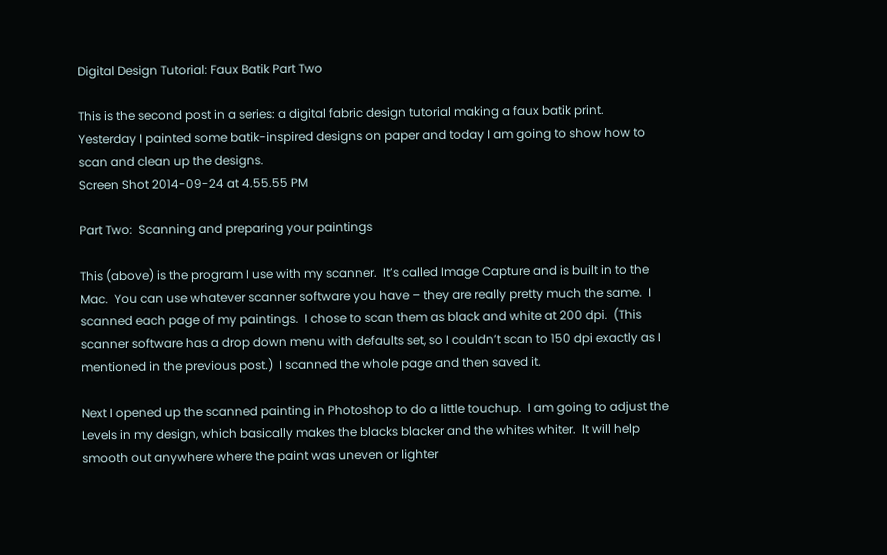Digital Design Tutorial: Faux Batik Part Two

This is the second post in a series: a digital fabric design tutorial making a faux batik print.  Yesterday I painted some batik-inspired designs on paper and today I am going to show how to scan and clean up the designs.
Screen Shot 2014-09-24 at 4.55.55 PM

Part Two:  Scanning and preparing your paintings

This (above) is the program I use with my scanner.  It’s called Image Capture and is built in to the Mac.  You can use whatever scanner software you have – they are really pretty much the same.  I scanned each page of my paintings.  I chose to scan them as black and white at 200 dpi.  (This scanner software has a drop down menu with defaults set, so I couldn’t scan to 150 dpi exactly as I mentioned in the previous post.)  I scanned the whole page and then saved it.

Next I opened up the scanned painting in Photoshop to do a little touchup.  I am going to adjust the Levels in my design, which basically makes the blacks blacker and the whites whiter.  It will help smooth out anywhere where the paint was uneven or lighter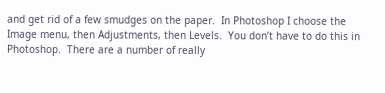and get rid of a few smudges on the paper.  In Photoshop I choose the Image menu, then Adjustments, then Levels.  You don’t have to do this in Photoshop.  There are a number of really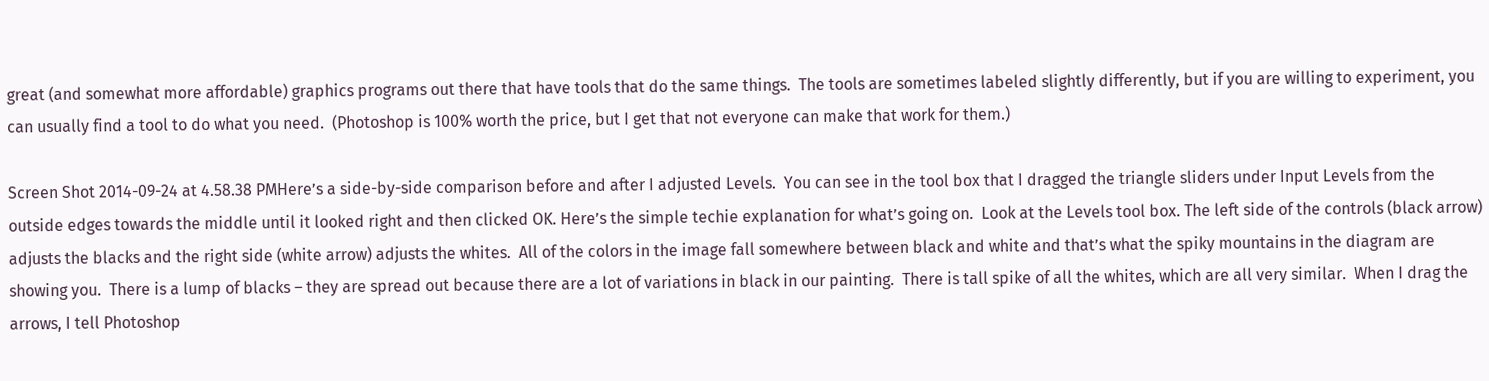great (and somewhat more affordable) graphics programs out there that have tools that do the same things.  The tools are sometimes labeled slightly differently, but if you are willing to experiment, you can usually find a tool to do what you need.  (Photoshop is 100% worth the price, but I get that not everyone can make that work for them.)

Screen Shot 2014-09-24 at 4.58.38 PMHere’s a side-by-side comparison before and after I adjusted Levels.  You can see in the tool box that I dragged the triangle sliders under Input Levels from the outside edges towards the middle until it looked right and then clicked OK. Here’s the simple techie explanation for what’s going on.  Look at the Levels tool box. The left side of the controls (black arrow) adjusts the blacks and the right side (white arrow) adjusts the whites.  All of the colors in the image fall somewhere between black and white and that’s what the spiky mountains in the diagram are showing you.  There is a lump of blacks – they are spread out because there are a lot of variations in black in our painting.  There is tall spike of all the whites, which are all very similar.  When I drag the arrows, I tell Photoshop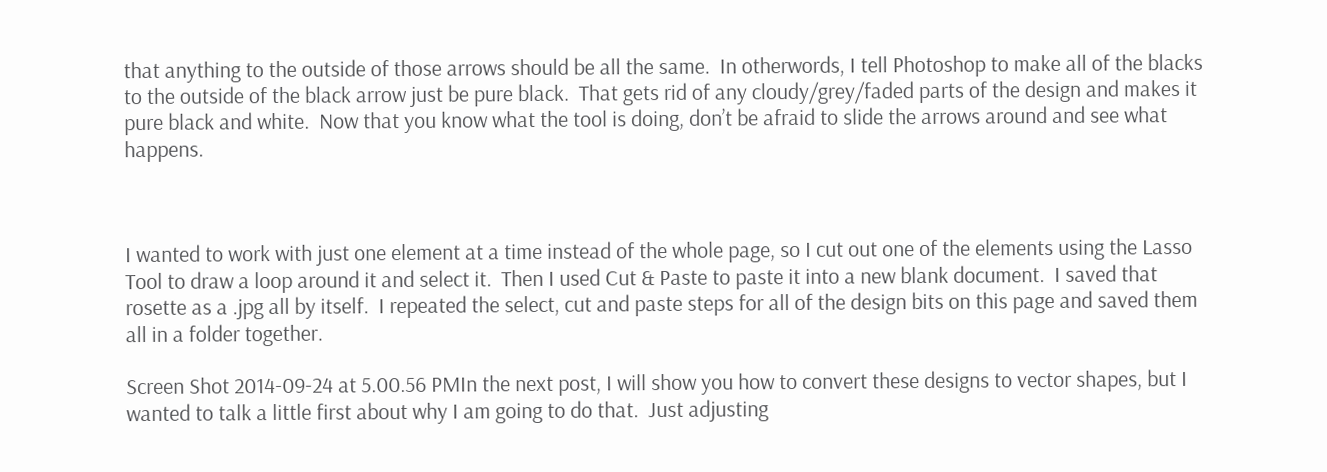that anything to the outside of those arrows should be all the same.  In otherwords, I tell Photoshop to make all of the blacks to the outside of the black arrow just be pure black.  That gets rid of any cloudy/grey/faded parts of the design and makes it pure black and white.  Now that you know what the tool is doing, don’t be afraid to slide the arrows around and see what happens.



I wanted to work with just one element at a time instead of the whole page, so I cut out one of the elements using the Lasso Tool to draw a loop around it and select it.  Then I used Cut & Paste to paste it into a new blank document.  I saved that rosette as a .jpg all by itself.  I repeated the select, cut and paste steps for all of the design bits on this page and saved them all in a folder together.

Screen Shot 2014-09-24 at 5.00.56 PMIn the next post, I will show you how to convert these designs to vector shapes, but I wanted to talk a little first about why I am going to do that.  Just adjusting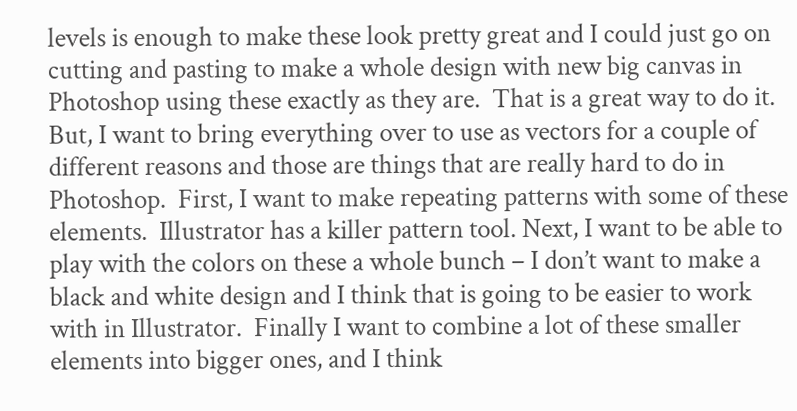levels is enough to make these look pretty great and I could just go on cutting and pasting to make a whole design with new big canvas in Photoshop using these exactly as they are.  That is a great way to do it.  But, I want to bring everything over to use as vectors for a couple of different reasons and those are things that are really hard to do in Photoshop.  First, I want to make repeating patterns with some of these elements.  Illustrator has a killer pattern tool. Next, I want to be able to play with the colors on these a whole bunch – I don’t want to make a black and white design and I think that is going to be easier to work with in Illustrator.  Finally I want to combine a lot of these smaller elements into bigger ones, and I think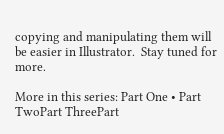copying and manipulating them will be easier in Illustrator.  Stay tuned for more.

More in this series: Part One • Part TwoPart ThreePart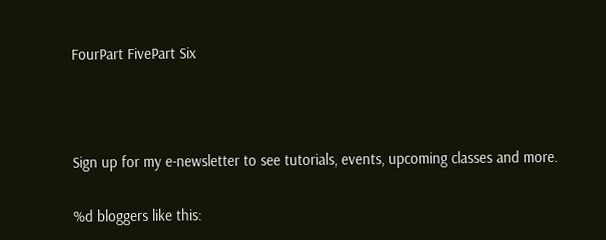FourPart FivePart Six



Sign up for my e-newsletter to see tutorials, events, upcoming classes and more.

%d bloggers like this: